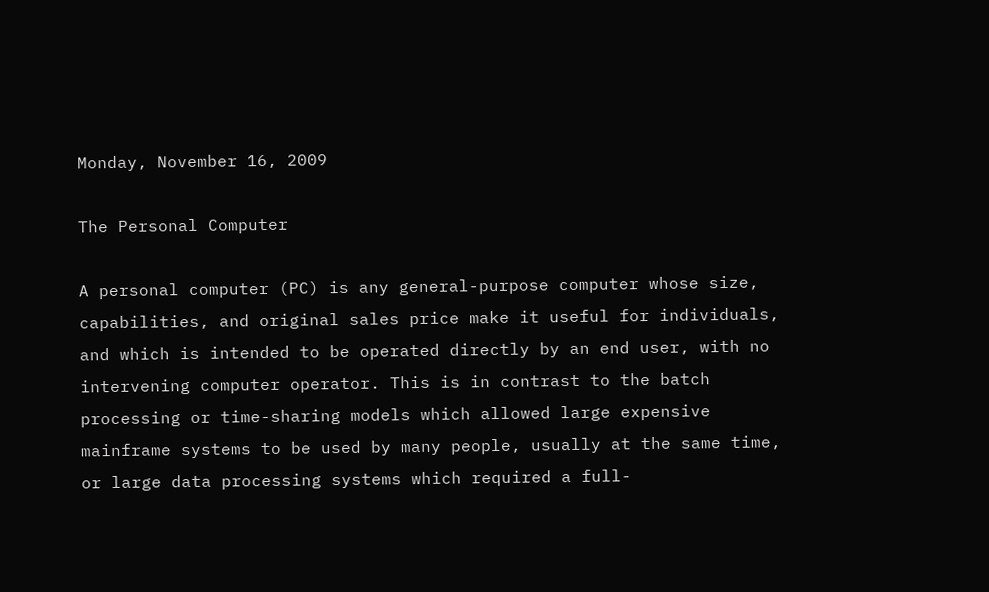Monday, November 16, 2009

The Personal Computer

A personal computer (PC) is any general-purpose computer whose size, capabilities, and original sales price make it useful for individuals, and which is intended to be operated directly by an end user, with no intervening computer operator. This is in contrast to the batch processing or time-sharing models which allowed large expensive mainframe systems to be used by many people, usually at the same time, or large data processing systems which required a full-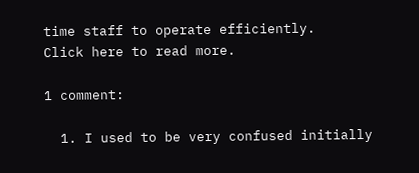time staff to operate efficiently.
Click here to read more.

1 comment:

  1. I used to be very confused initially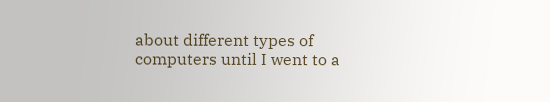about different types of computers until I went to a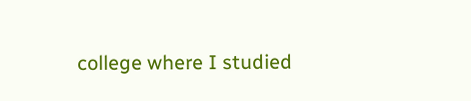college where I studied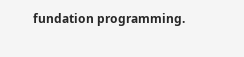fundation programming.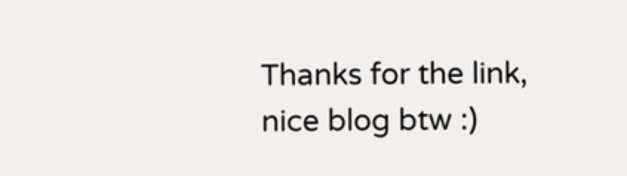Thanks for the link, nice blog btw :)